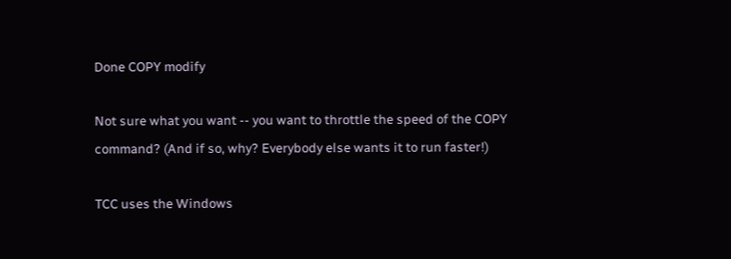Done COPY modify

Not sure what you want -- you want to throttle the speed of the COPY command? (And if so, why? Everybody else wants it to run faster!)

TCC uses the Windows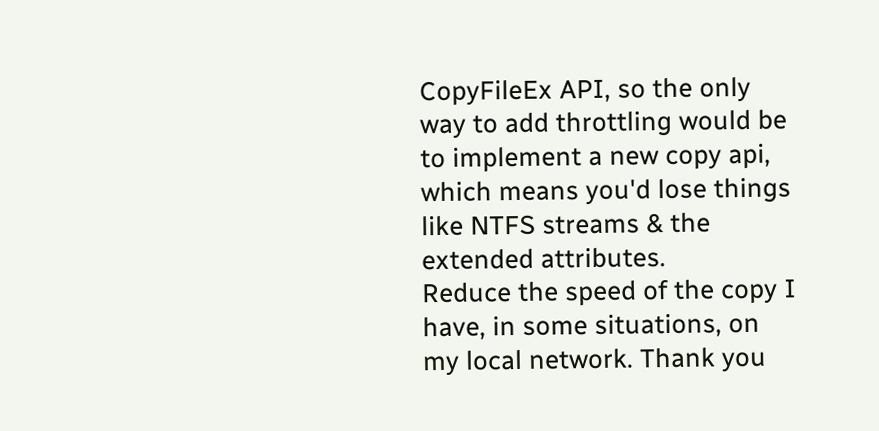CopyFileEx API, so the only way to add throttling would be to implement a new copy api, which means you'd lose things like NTFS streams & the extended attributes.
Reduce the speed of the copy I have, in some situations, on my local network. Thank you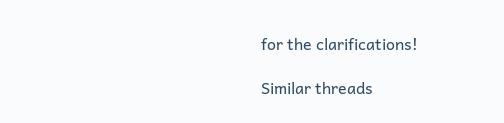for the clarifications!

Similar threads